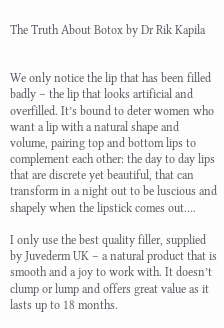The Truth About Botox by Dr Rik Kapila


We only notice the lip that has been filled badly – the lip that looks artificial and overfilled. It’s bound to deter women who want a lip with a natural shape and volume, pairing top and bottom lips to complement each other: the day to day lips that are discrete yet beautiful, that can transform in a night out to be luscious and shapely when the lipstick comes out….

I only use the best quality filler, supplied by Juvederm UK – a natural product that is smooth and a joy to work with. It doesn’t clump or lump and offers great value as it lasts up to 18 months.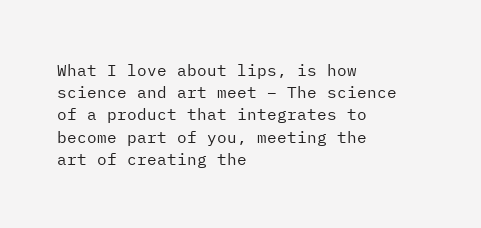What I love about lips, is how science and art meet – The science of a product that integrates to become part of you, meeting the art of creating the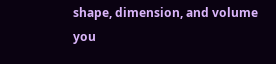shape, dimension, and volume you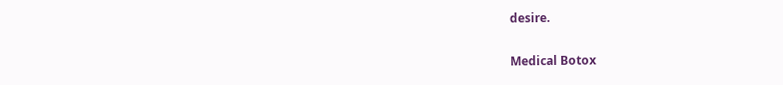desire.

Medical Botox